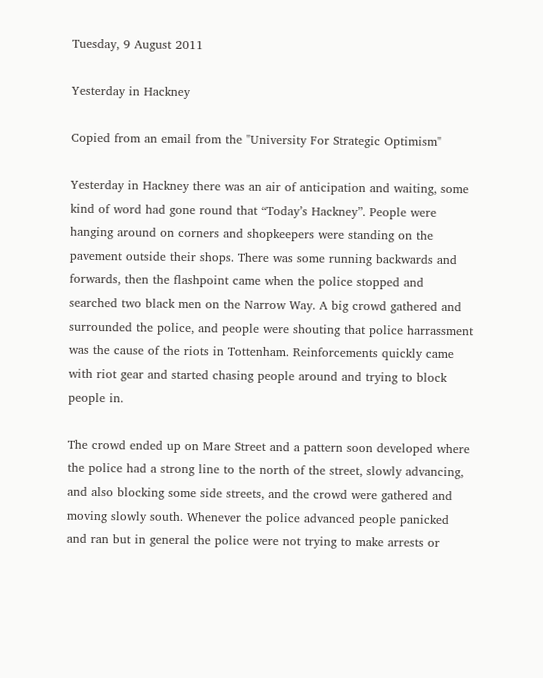Tuesday, 9 August 2011

Yesterday in Hackney

Copied from an email from the "University For Strategic Optimism"

Yesterday in Hackney there was an air of anticipation and waiting, some kind of word had gone round that “Today’s Hackney”. People were hanging around on corners and shopkeepers were standing on the pavement outside their shops. There was some running backwards and forwards, then the flashpoint came when the police stopped and searched two black men on the Narrow Way. A big crowd gathered and surrounded the police, and people were shouting that police harrassment was the cause of the riots in Tottenham. Reinforcements quickly came with riot gear and started chasing people around and trying to block people in.

The crowd ended up on Mare Street and a pattern soon developed where the police had a strong line to the north of the street, slowly advancing, and also blocking some side streets, and the crowd were gathered and moving slowly south. Whenever the police advanced people panicked and ran but in general the police were not trying to make arrests or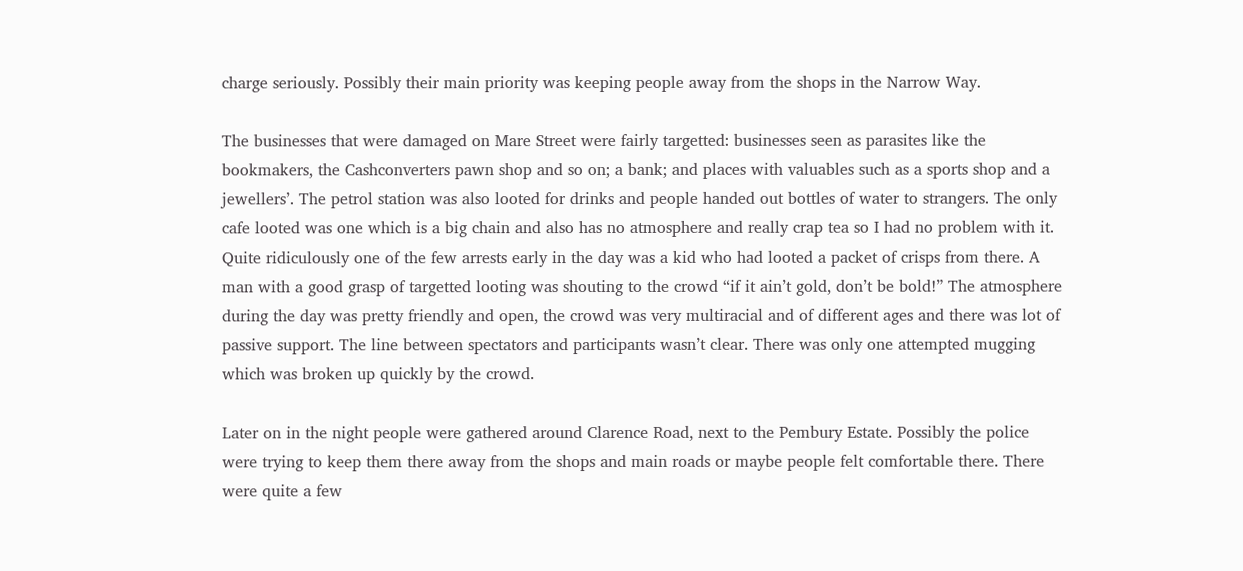charge seriously. Possibly their main priority was keeping people away from the shops in the Narrow Way.

The businesses that were damaged on Mare Street were fairly targetted: businesses seen as parasites like the bookmakers, the Cashconverters pawn shop and so on; a bank; and places with valuables such as a sports shop and a jewellers’. The petrol station was also looted for drinks and people handed out bottles of water to strangers. The only cafe looted was one which is a big chain and also has no atmosphere and really crap tea so I had no problem with it. Quite ridiculously one of the few arrests early in the day was a kid who had looted a packet of crisps from there. A man with a good grasp of targetted looting was shouting to the crowd “if it ain’t gold, don’t be bold!” The atmosphere during the day was pretty friendly and open, the crowd was very multiracial and of different ages and there was lot of passive support. The line between spectators and participants wasn’t clear. There was only one attempted mugging which was broken up quickly by the crowd.

Later on in the night people were gathered around Clarence Road, next to the Pembury Estate. Possibly the police were trying to keep them there away from the shops and main roads or maybe people felt comfortable there. There were quite a few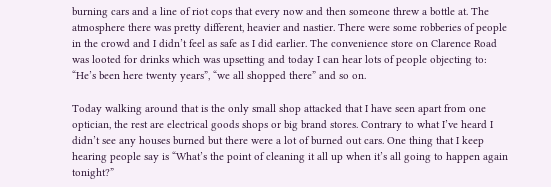burning cars and a line of riot cops that every now and then someone threw a bottle at. The atmosphere there was pretty different, heavier and nastier. There were some robberies of people in the crowd and I didn’t feel as safe as I did earlier. The convenience store on Clarence Road was looted for drinks which was upsetting and today I can hear lots of people objecting to: “He’s been here twenty years”, “we all shopped there” and so on.

Today walking around that is the only small shop attacked that I have seen apart from one optician, the rest are electrical goods shops or big brand stores. Contrary to what I’ve heard I didn’t see any houses burned but there were a lot of burned out cars. One thing that I keep hearing people say is “What’s the point of cleaning it all up when it’s all going to happen again tonight?”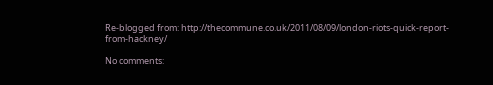Re-blogged from: http://thecommune.co.uk/2011/08/09/london-riots-quick-report-from-hackney/

No comments: